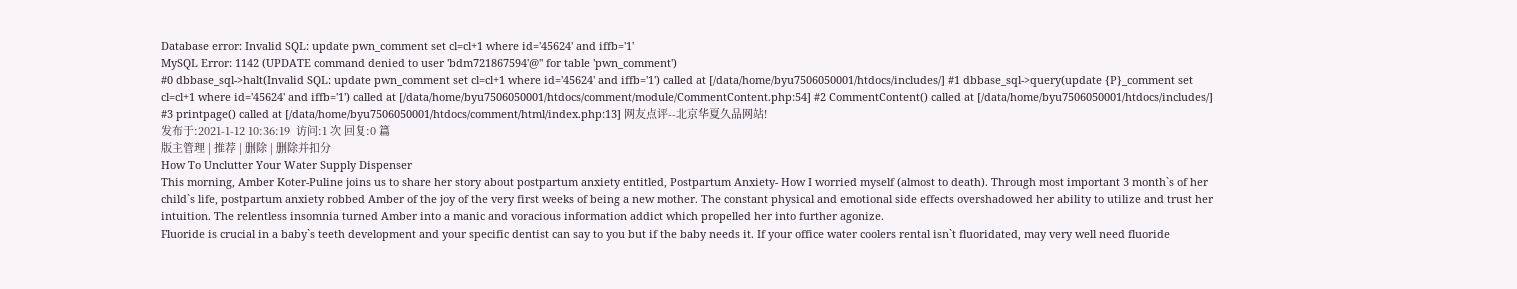Database error: Invalid SQL: update pwn_comment set cl=cl+1 where id='45624' and iffb='1'
MySQL Error: 1142 (UPDATE command denied to user 'bdm721867594'@'' for table 'pwn_comment')
#0 dbbase_sql->halt(Invalid SQL: update pwn_comment set cl=cl+1 where id='45624' and iffb='1') called at [/data/home/byu7506050001/htdocs/includes/] #1 dbbase_sql->query(update {P}_comment set cl=cl+1 where id='45624' and iffb='1') called at [/data/home/byu7506050001/htdocs/comment/module/CommentContent.php:54] #2 CommentContent() called at [/data/home/byu7506050001/htdocs/includes/] #3 printpage() called at [/data/home/byu7506050001/htdocs/comment/html/index.php:13] 网友点评--北京华夏久品网站!
发布于:2021-1-12 10:36:19  访问:1 次 回复:0 篇
版主管理 | 推荐 | 删除 | 删除并扣分
How To Unclutter Your Water Supply Dispenser
This morning, Amber Koter-Puline joins us to share her story about postpartum anxiety entitled, Postpartum Anxiety- How I worried myself (almost to death). Through most important 3 month`s of her child`s life, postpartum anxiety robbed Amber of the joy of the very first weeks of being a new mother. The constant physical and emotional side effects overshadowed her ability to utilize and trust her intuition. The relentless insomnia turned Amber into a manic and voracious information addict which propelled her into further agonize.
Fluoride is crucial in a baby`s teeth development and your specific dentist can say to you but if the baby needs it. If your office water coolers rental isn`t fluoridated, may very well need fluoride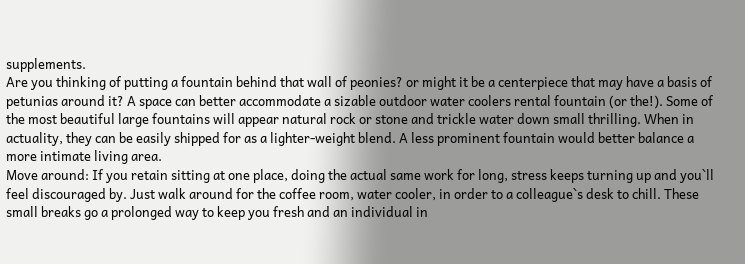supplements.
Are you thinking of putting a fountain behind that wall of peonies? or might it be a centerpiece that may have a basis of petunias around it? A space can better accommodate a sizable outdoor water coolers rental fountain (or the!). Some of the most beautiful large fountains will appear natural rock or stone and trickle water down small thrilling. When in actuality, they can be easily shipped for as a lighter-weight blend. A less prominent fountain would better balance a more intimate living area.
Move around: If you retain sitting at one place, doing the actual same work for long, stress keeps turning up and you`ll feel discouraged by. Just walk around for the coffee room, water cooler, in order to a colleague`s desk to chill. These small breaks go a prolonged way to keep you fresh and an individual in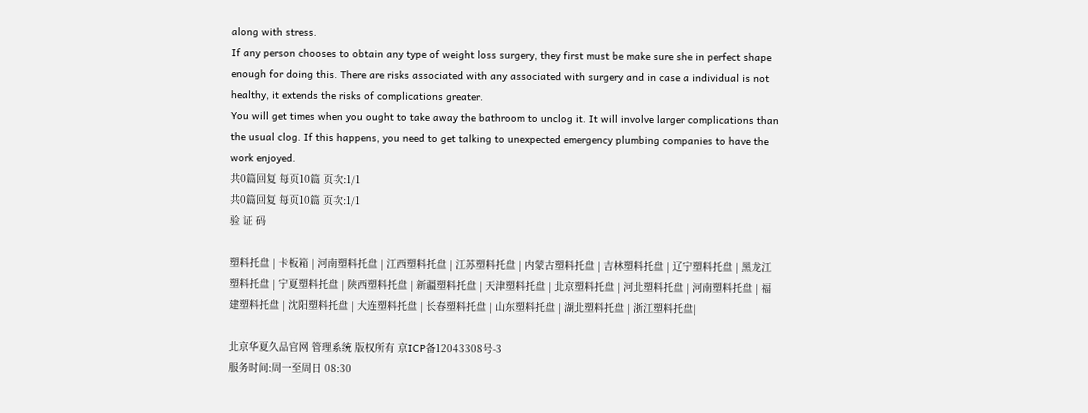along with stress.
If any person chooses to obtain any type of weight loss surgery, they first must be make sure she in perfect shape enough for doing this. There are risks associated with any associated with surgery and in case a individual is not healthy, it extends the risks of complications greater.
You will get times when you ought to take away the bathroom to unclog it. It will involve larger complications than the usual clog. If this happens, you need to get talking to unexpected emergency plumbing companies to have the work enjoyed.
共0篇回复 每页10篇 页次:1/1
共0篇回复 每页10篇 页次:1/1
验 证 码

塑料托盘 | 卡板箱 | 河南塑料托盘 | 江西塑料托盘 | 江苏塑料托盘 | 内蒙古塑料托盘 | 吉林塑料托盘 | 辽宁塑料托盘 | 黑龙江塑料托盘 | 宁夏塑料托盘 | 陕西塑料托盘 | 新疆塑料托盘 | 天津塑料托盘 | 北京塑料托盘 | 河北塑料托盘 | 河南塑料托盘 | 福建塑料托盘 | 沈阳塑料托盘 | 大连塑料托盘 | 长春塑料托盘 | 山东塑料托盘 | 湖北塑料托盘 | 浙江塑料托盘|

北京华夏久品官网 管理系统 版权所有 京ICP备12043308号-3
服务时间:周一至周日 08:30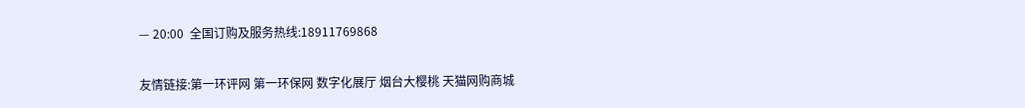— 20:00  全国订购及服务热线:18911769868

友情链接:第一环评网 第一环保网 数字化展厅 烟台大樱桃 天猫网购商城